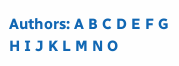Authors: A B C D E F G H I J K L M N O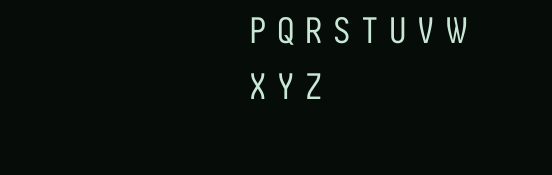P Q R S T U V W X Y Z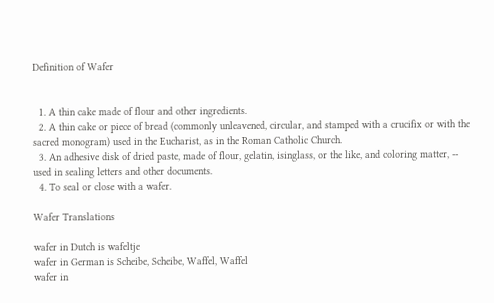Definition of Wafer


  1. A thin cake made of flour and other ingredients.
  2. A thin cake or piece of bread (commonly unleavened, circular, and stamped with a crucifix or with the sacred monogram) used in the Eucharist, as in the Roman Catholic Church.
  3. An adhesive disk of dried paste, made of flour, gelatin, isinglass, or the like, and coloring matter, -- used in sealing letters and other documents.
  4. To seal or close with a wafer.

Wafer Translations

wafer in Dutch is wafeltje
wafer in German is Scheibe, Scheibe, Waffel, Waffel
wafer in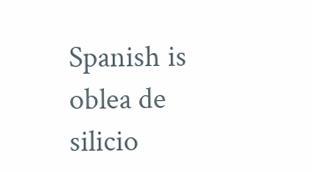Spanish is oblea de silicio